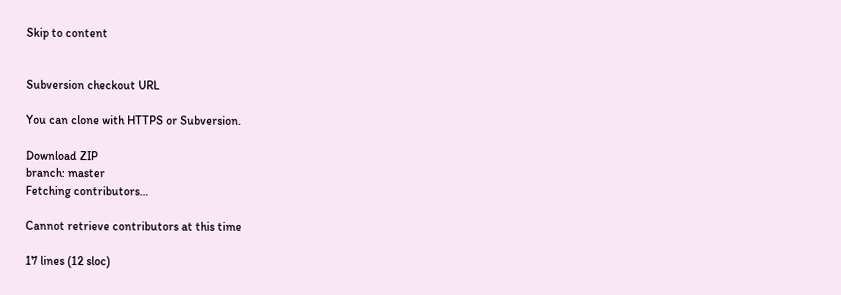Skip to content


Subversion checkout URL

You can clone with HTTPS or Subversion.

Download ZIP
branch: master
Fetching contributors…

Cannot retrieve contributors at this time

17 lines (12 sloc)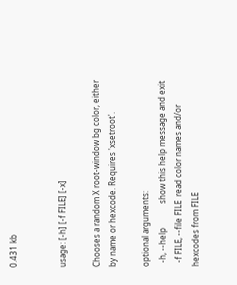0.431 kb


usage: [-h] [-f FILE] [-x]

Chooses a random X root-window bg color, either by name or hexcode. Requires 'xsetroot'.

optional arguments:
  -h, --help            show this help message and exit
  -f FILE, --file FILE  read color names and/or hexcodes from FILE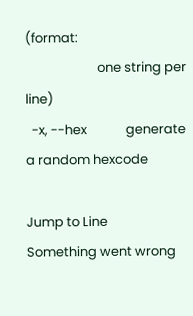(format:
                        one string per line)
  -x, --hex             generate a random hexcode

Jump to Line
Something went wrong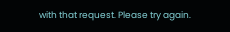with that request. Please try again.